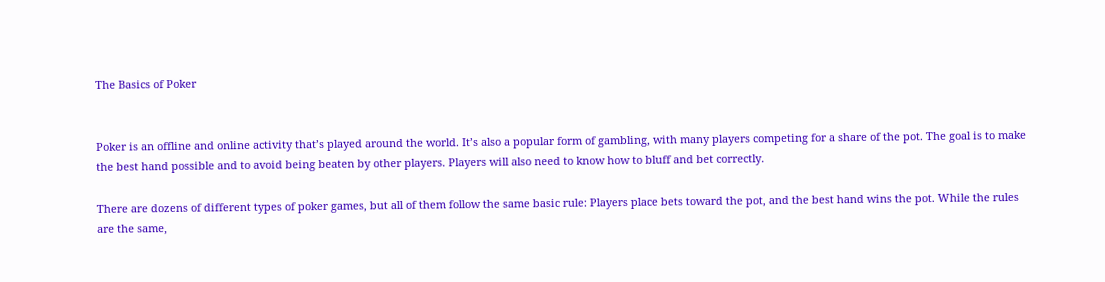The Basics of Poker


Poker is an offline and online activity that’s played around the world. It’s also a popular form of gambling, with many players competing for a share of the pot. The goal is to make the best hand possible and to avoid being beaten by other players. Players will also need to know how to bluff and bet correctly.

There are dozens of different types of poker games, but all of them follow the same basic rule: Players place bets toward the pot, and the best hand wins the pot. While the rules are the same,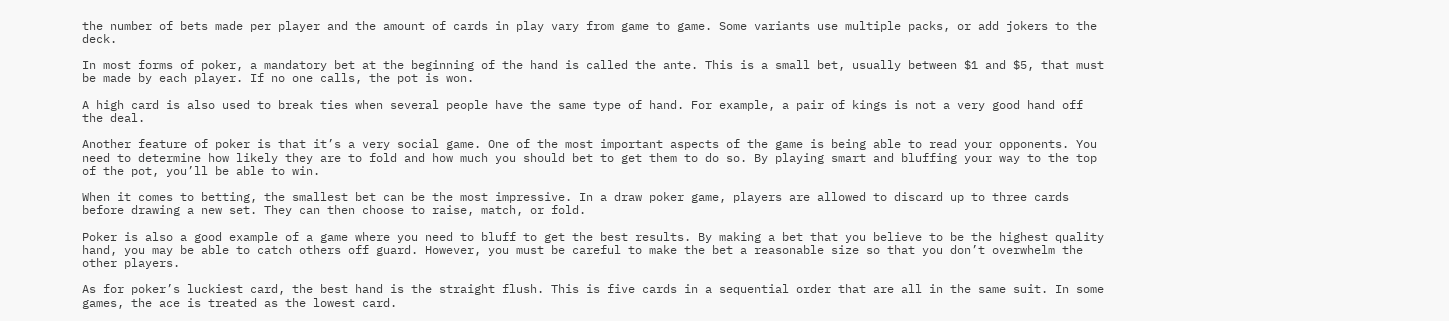the number of bets made per player and the amount of cards in play vary from game to game. Some variants use multiple packs, or add jokers to the deck.

In most forms of poker, a mandatory bet at the beginning of the hand is called the ante. This is a small bet, usually between $1 and $5, that must be made by each player. If no one calls, the pot is won.

A high card is also used to break ties when several people have the same type of hand. For example, a pair of kings is not a very good hand off the deal.

Another feature of poker is that it’s a very social game. One of the most important aspects of the game is being able to read your opponents. You need to determine how likely they are to fold and how much you should bet to get them to do so. By playing smart and bluffing your way to the top of the pot, you’ll be able to win.

When it comes to betting, the smallest bet can be the most impressive. In a draw poker game, players are allowed to discard up to three cards before drawing a new set. They can then choose to raise, match, or fold.

Poker is also a good example of a game where you need to bluff to get the best results. By making a bet that you believe to be the highest quality hand, you may be able to catch others off guard. However, you must be careful to make the bet a reasonable size so that you don’t overwhelm the other players.

As for poker’s luckiest card, the best hand is the straight flush. This is five cards in a sequential order that are all in the same suit. In some games, the ace is treated as the lowest card.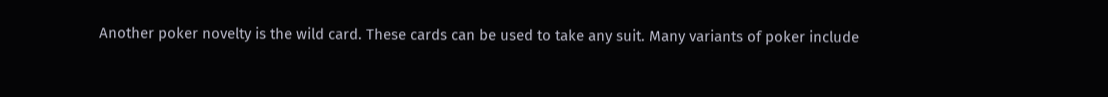Another poker novelty is the wild card. These cards can be used to take any suit. Many variants of poker include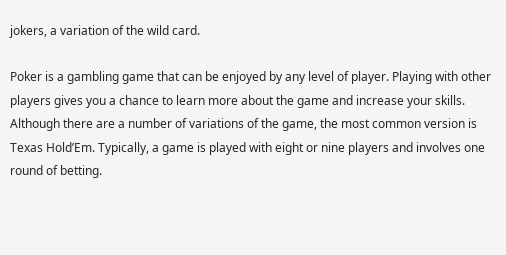jokers, a variation of the wild card.

Poker is a gambling game that can be enjoyed by any level of player. Playing with other players gives you a chance to learn more about the game and increase your skills. Although there are a number of variations of the game, the most common version is Texas Hold’Em. Typically, a game is played with eight or nine players and involves one round of betting.